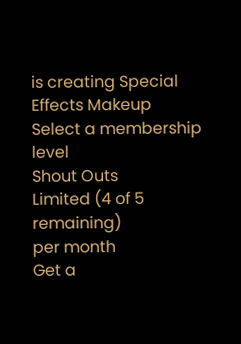is creating Special Effects Makeup
Select a membership level
Shout Outs
Limited (4 of 5 remaining)
per month
Get a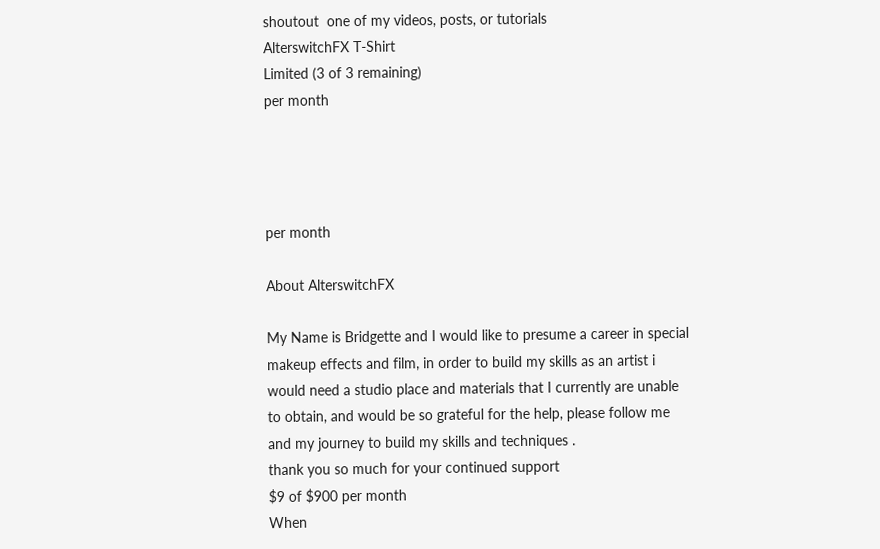shoutout  one of my videos, posts, or tutorials
AlterswitchFX T-Shirt
Limited (3 of 3 remaining)
per month




per month

About AlterswitchFX

My Name is Bridgette and I would like to presume a career in special makeup effects and film, in order to build my skills as an artist i would need a studio place and materials that I currently are unable to obtain, and would be so grateful for the help, please follow me and my journey to build my skills and techniques .
thank you so much for your continued support
$9 of $900 per month
When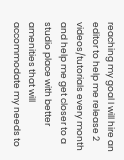reaching my goal I will hire an editor to help me release 2 videos/tutorials every month and help me get closer to a studio place with better amenities that will accommodate my needs to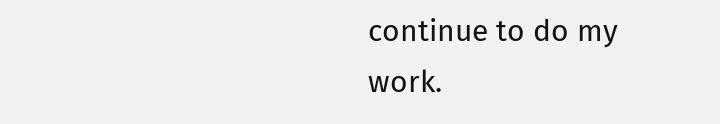continue to do my work.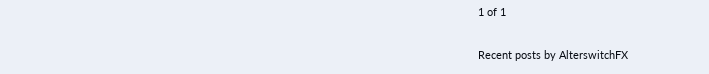1 of 1

Recent posts by AlterswitchFX